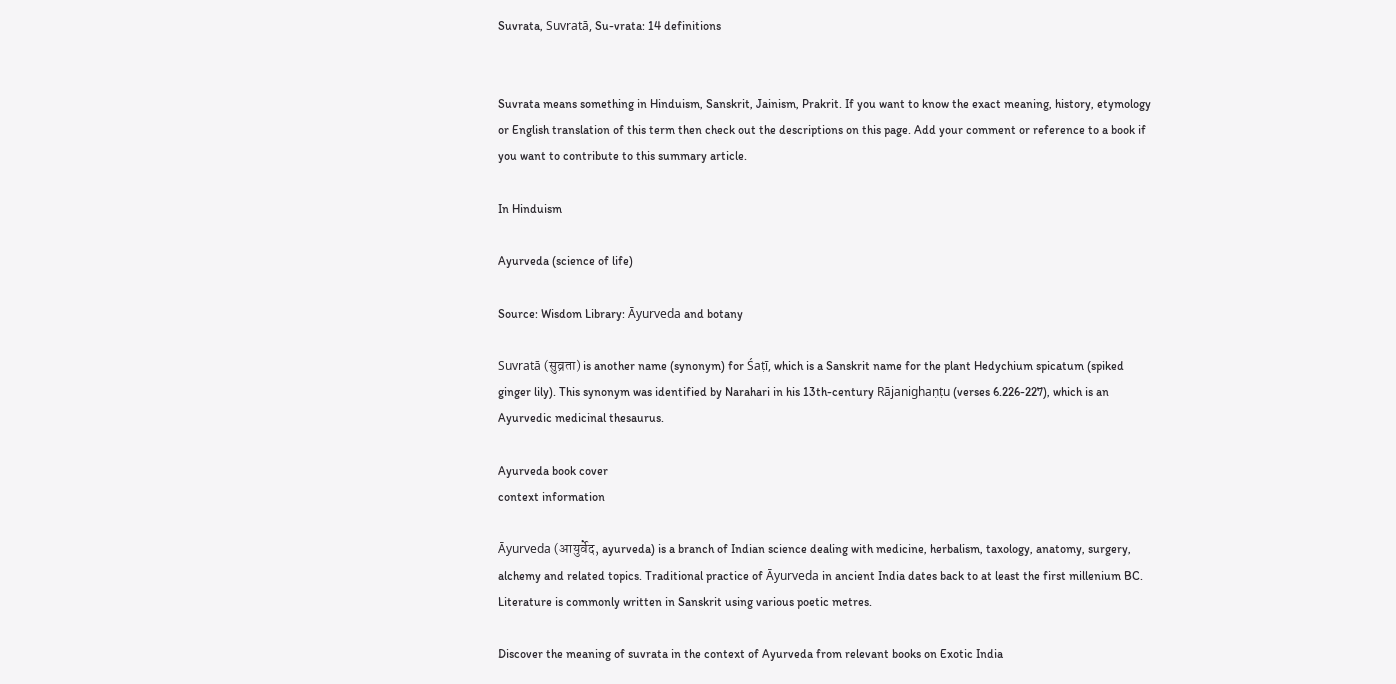Suvrata, Suvratā, Su-vrata: 14 definitions


Suvrata means something in Hinduism, Sanskrit, Jainism, Prakrit. If you want to know the exact meaning, history, etymology or English translation of this term then check out the descriptions on this page. Add your comment or reference to a book if you want to contribute to this summary article.

In Hinduism

Ayurveda (science of life)

Source: Wisdom Library: Āyurveda and botany

Suvratā (सुव्रता) is another name (synonym) for Śaṭī, which is a Sanskrit name for the plant Hedychium spicatum (spiked ginger lily). This synonym was identified by Narahari in his 13th-century Rājanighaṇṭu (verses 6.226-227), which is an Ayurvedic medicinal thesaurus.

Ayurveda book cover
context information

Āyurveda (आयुर्वेद, ayurveda) is a branch of Indian science dealing with medicine, herbalism, taxology, anatomy, surgery, alchemy and related topics. Traditional practice of Āyurveda in ancient India dates back to at least the first millenium BC. Literature is commonly written in Sanskrit using various poetic metres.

Discover the meaning of suvrata in the context of Ayurveda from relevant books on Exotic India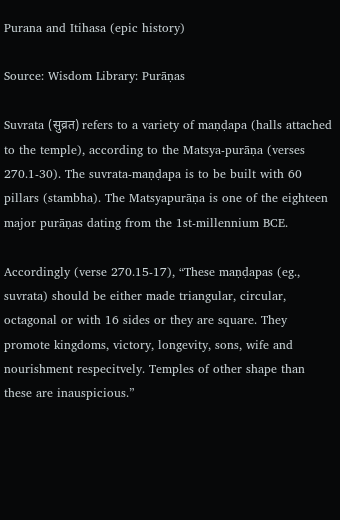Purana and Itihasa (epic history)

Source: Wisdom Library: Purāṇas

Suvrata (सुव्रत) refers to a variety of maṇḍapa (halls attached to the temple), according to the Matsya-purāṇa (verses 270.1-30). The suvrata-maṇḍapa is to be built with 60 pillars (stambha). The Matsyapurāṇa is one of the eighteen major purāṇas dating from the 1st-millennium BCE.

Accordingly (verse 270.15-17), “These maṇḍapas (eg., suvrata) should be either made triangular, circular, octagonal or with 16 sides or they are square. They promote kingdoms, victory, longevity, sons, wife and nourishment respecitvely. Temples of other shape than these are inauspicious.”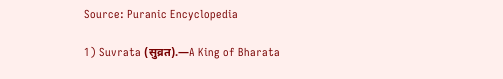Source: Puranic Encyclopedia

1) Suvrata (सुव्रत).—A King of Bharata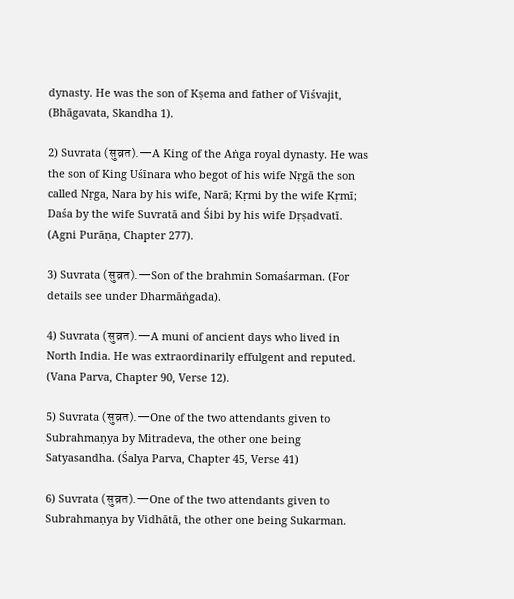dynasty. He was the son of Kṣema and father of Viśvajit, (Bhāgavata, Skandha 1).

2) Suvrata (सुव्रत).—A King of the Aṅga royal dynasty. He was the son of King Uśīnara who begot of his wife Nṛgā the son called Nṛga, Nara by his wife, Narā; Kṛmi by the wife Kṛmī; Daśa by the wife Suvratā and Śibi by his wife Dṛṣadvatī. (Agni Purāṇa, Chapter 277).

3) Suvrata (सुव्रत).—Son of the brahmin Somaśarman. (For details see under Dharmāṅgada).

4) Suvrata (सुव्रत).—A muni of ancient days who lived in North India. He was extraordinarily effulgent and reputed. (Vana Parva, Chapter 90, Verse 12).

5) Suvrata (सुव्रत).—One of the two attendants given to Subrahmaṇya by Mitradeva, the other one being Satyasandha. (Śalya Parva, Chapter 45, Verse 41)

6) Suvrata (सुव्रत).—One of the two attendants given to Subrahmaṇya by Vidhātā, the other one being Sukarman.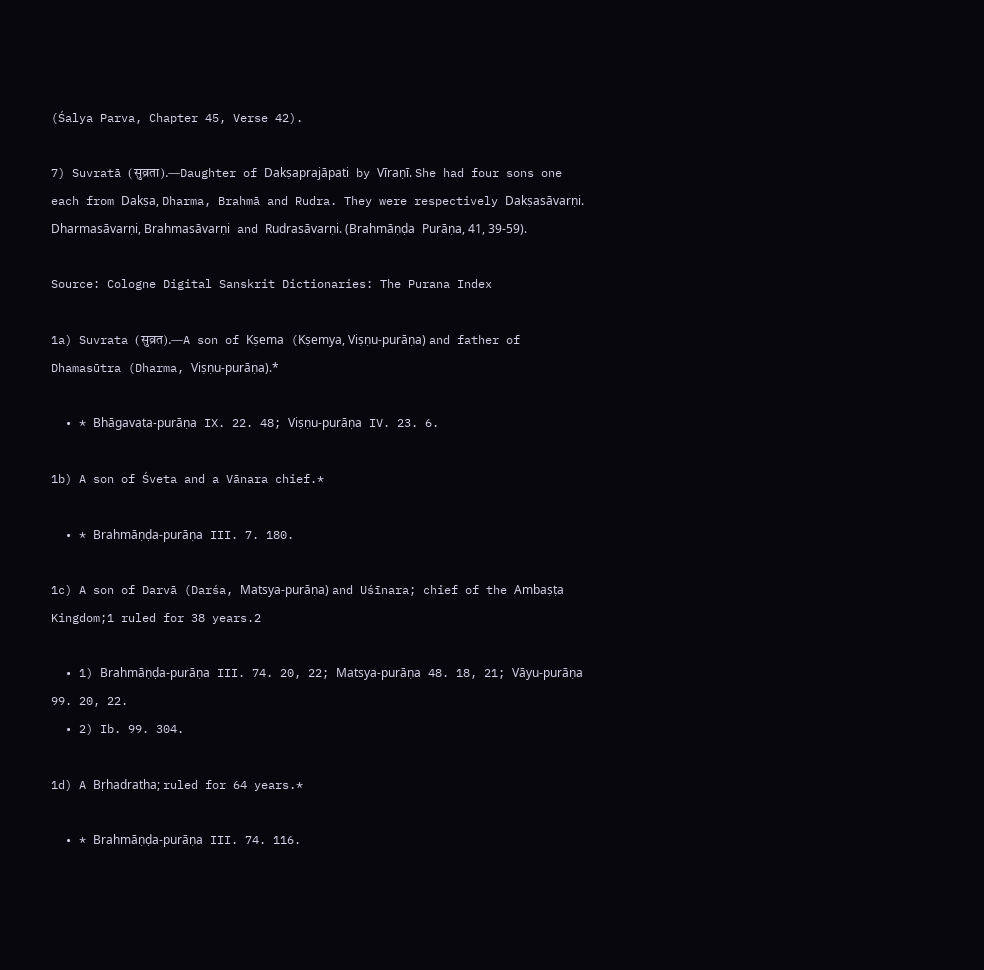(Śalya Parva, Chapter 45, Verse 42).

7) Suvratā (सुव्रता).—Daughter of Dakṣaprajāpati by Vīraṇī. She had four sons one each from Dakṣa, Dharma, Brahmā and Rudra. They were respectively Dakṣasāvarṇi. Dharmasāvarṇi, Brahmasāvarṇi and Rudrasāvarṇi. (Brahmāṇḍa Purāṇa, 41, 39-59).

Source: Cologne Digital Sanskrit Dictionaries: The Purana Index

1a) Suvrata (सुव्रत).—A son of Kṣema (Kṣemya, Viṣṇu-purāṇa) and father of Dhamasūtra (Dharma, Viṣṇu-purāṇa).*

  • * Bhāgavata-purāṇa IX. 22. 48; Viṣṇu-purāṇa IV. 23. 6.

1b) A son of Śveta and a Vānara chief.*

  • * Brahmāṇḍa-purāṇa III. 7. 180.

1c) A son of Darvā (Darśa, Matsya-purāṇa) and Uśīnara; chief of the Ambaṣṭa Kingdom;1 ruled for 38 years.2

  • 1) Brahmāṇḍa-purāṇa III. 74. 20, 22; Matsya-purāṇa 48. 18, 21; Vāyu-purāṇa 99. 20, 22.
  • 2) Ib. 99. 304.

1d) A Bṛhadratha; ruled for 64 years.*

  • * Brahmāṇḍa-purāṇa III. 74. 116.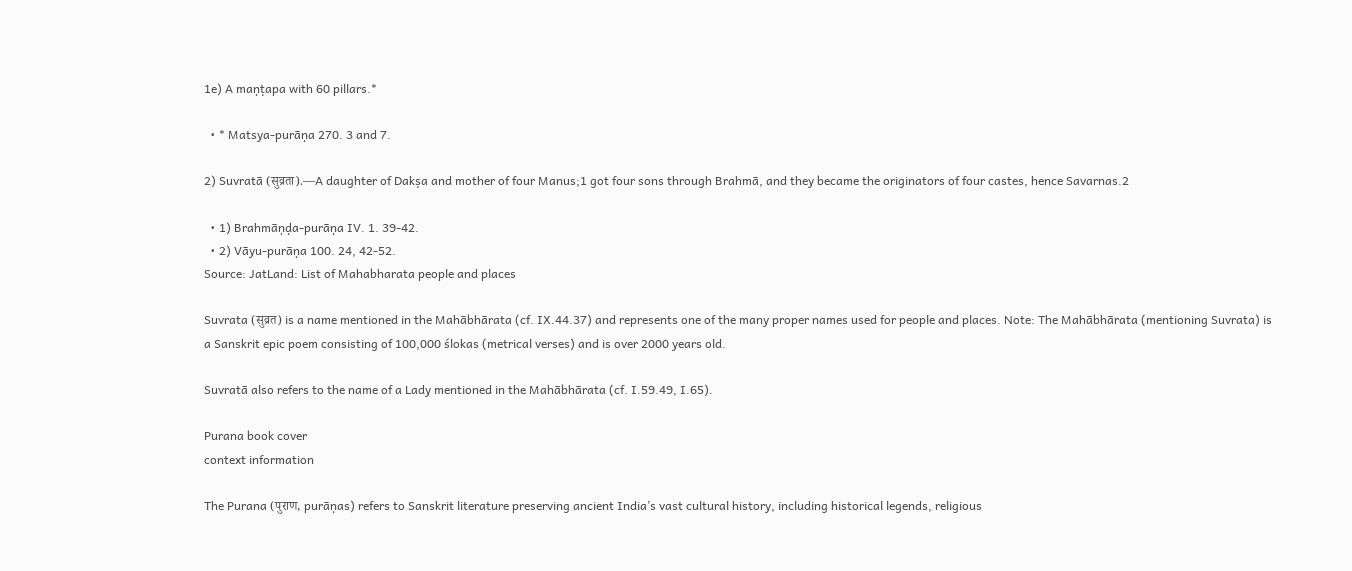1e) A maṇṭapa with 60 pillars.*

  • * Matsya-purāṇa 270. 3 and 7.

2) Suvratā (सुव्रता).—A daughter of Dakṣa and mother of four Manus;1 got four sons through Brahmā, and they became the originators of four castes, hence Savarnas.2

  • 1) Brahmāṇḍa-purāṇa IV. 1. 39-42.
  • 2) Vāyu-purāṇa 100. 24, 42-52.
Source: JatLand: List of Mahabharata people and places

Suvrata (सुव्रत) is a name mentioned in the Mahābhārata (cf. IX.44.37) and represents one of the many proper names used for people and places. Note: The Mahābhārata (mentioning Suvrata) is a Sanskrit epic poem consisting of 100,000 ślokas (metrical verses) and is over 2000 years old.

Suvratā also refers to the name of a Lady mentioned in the Mahābhārata (cf. I.59.49, I.65).

Purana book cover
context information

The Purana (पुराण, purāṇas) refers to Sanskrit literature preserving ancient India’s vast cultural history, including historical legends, religious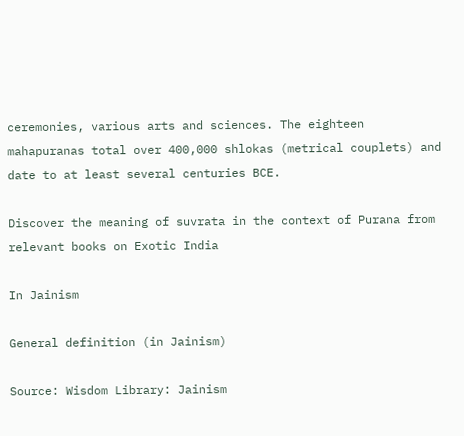ceremonies, various arts and sciences. The eighteen mahapuranas total over 400,000 shlokas (metrical couplets) and date to at least several centuries BCE.

Discover the meaning of suvrata in the context of Purana from relevant books on Exotic India

In Jainism

General definition (in Jainism)

Source: Wisdom Library: Jainism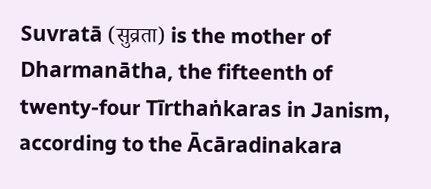Suvratā (सुव्रता) is the mother of Dharmanātha, the fifteenth of twenty-four Tīrthaṅkaras in Janism, according to the Ācāradinakara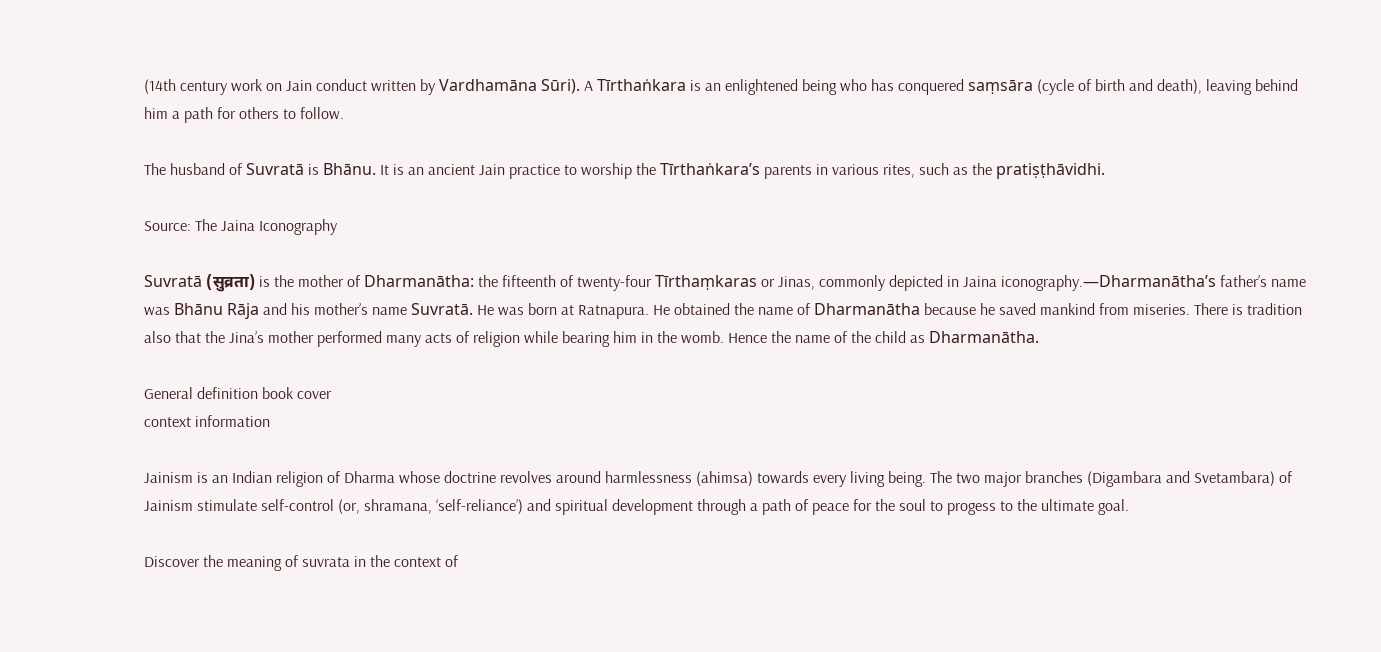(14th century work on Jain conduct written by Vardhamāna Sūri). A Tīrthaṅkara is an enlightened being who has conquered saṃsāra (cycle of birth and death), leaving behind him a path for others to follow.

The husband of Suvratā is Bhānu. It is an ancient Jain practice to worship the Tīrthaṅkara’s parents in various rites, such as the pratiṣṭhāvidhi.

Source: The Jaina Iconography

Suvratā (सुव्रता) is the mother of Dharmanātha: the fifteenth of twenty-four Tīrthaṃkaras or Jinas, commonly depicted in Jaina iconography.—Dharmanātha’s father’s name was Bhānu Rāja and his mother’s name Suvratā. He was born at Ratnapura. He obtained the name of Dharmanātha because he saved mankind from miseries. There is tradition also that the Jina’s mother performed many acts of religion while bearing him in the womb. Hence the name of the child as Dharmanātha.

General definition book cover
context information

Jainism is an Indian religion of Dharma whose doctrine revolves around harmlessness (ahimsa) towards every living being. The two major branches (Digambara and Svetambara) of Jainism stimulate self-control (or, shramana, ‘self-reliance’) and spiritual development through a path of peace for the soul to progess to the ultimate goal.

Discover the meaning of suvrata in the context of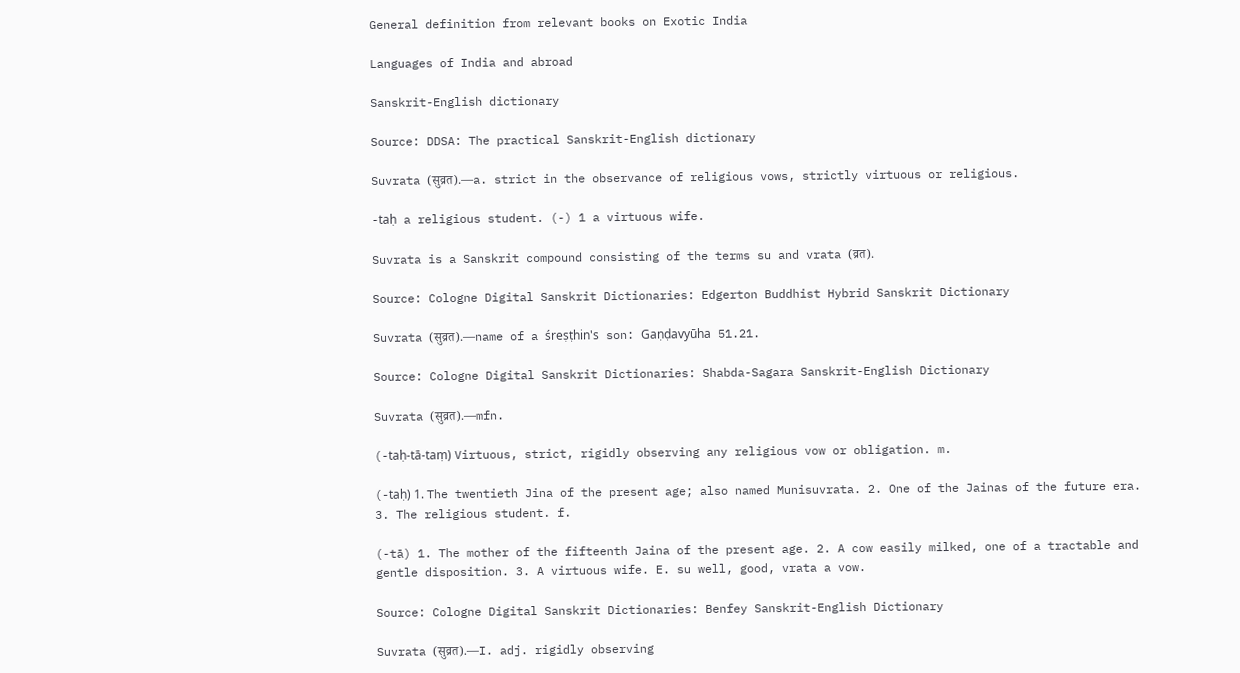General definition from relevant books on Exotic India

Languages of India and abroad

Sanskrit-English dictionary

Source: DDSA: The practical Sanskrit-English dictionary

Suvrata (सुव्रत).—a. strict in the observance of religious vows, strictly virtuous or religious.

-taḥ a religious student. (-) 1 a virtuous wife.

Suvrata is a Sanskrit compound consisting of the terms su and vrata (व्रत).

Source: Cologne Digital Sanskrit Dictionaries: Edgerton Buddhist Hybrid Sanskrit Dictionary

Suvrata (सुव्रत).—name of a śreṣṭhin's son: Gaṇḍavyūha 51.21.

Source: Cologne Digital Sanskrit Dictionaries: Shabda-Sagara Sanskrit-English Dictionary

Suvrata (सुव्रत).—mfn.

(-taḥ-tā-taṃ) Virtuous, strict, rigidly observing any religious vow or obligation. m.

(-taḥ) 1. The twentieth Jina of the present age; also named Munisuvrata. 2. One of the Jainas of the future era. 3. The religious student. f.

(-tā) 1. The mother of the fifteenth Jaina of the present age. 2. A cow easily milked, one of a tractable and gentle disposition. 3. A virtuous wife. E. su well, good, vrata a vow.

Source: Cologne Digital Sanskrit Dictionaries: Benfey Sanskrit-English Dictionary

Suvrata (सुव्रत).—I. adj. rigidly observing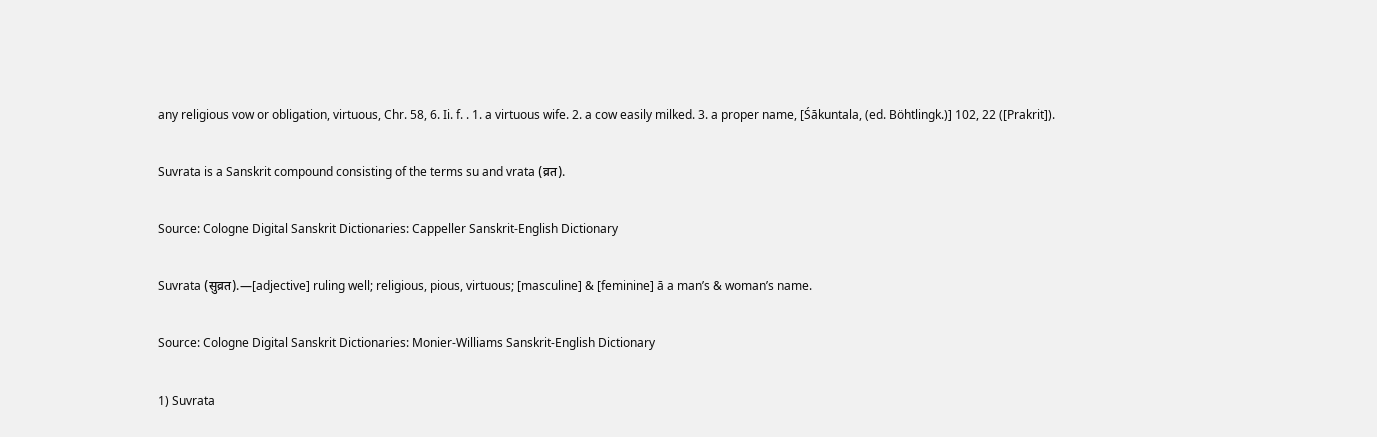any religious vow or obligation, virtuous, Chr. 58, 6. Ii. f. . 1. a virtuous wife. 2. a cow easily milked. 3. a proper name, [Śākuntala, (ed. Böhtlingk.)] 102, 22 ([Prakrit]).

Suvrata is a Sanskrit compound consisting of the terms su and vrata (व्रत).

Source: Cologne Digital Sanskrit Dictionaries: Cappeller Sanskrit-English Dictionary

Suvrata (सुव्रत).—[adjective] ruling well; religious, pious, virtuous; [masculine] & [feminine] ā a man’s & woman’s name.

Source: Cologne Digital Sanskrit Dictionaries: Monier-Williams Sanskrit-English Dictionary

1) Suvrata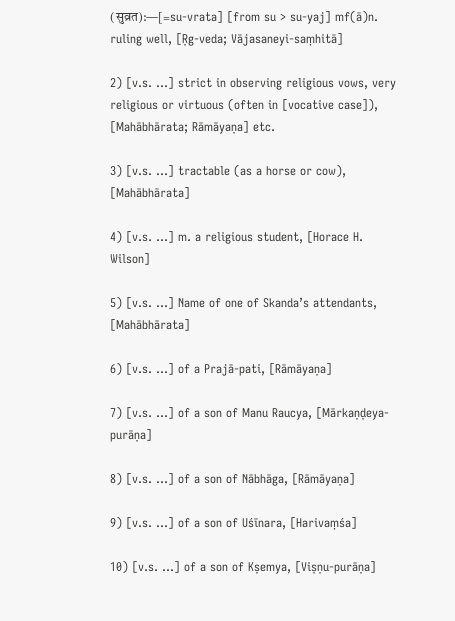(सुव्रत):—[=su-vrata] [from su > su-yaj] mf(ā)n. ruling well, [Ṛg-veda; Vājasaneyi-saṃhitā]

2) [v.s. ...] strict in observing religious vows, very religious or virtuous (often in [vocative case]), [Mahābhārata; Rāmāyaṇa] etc.

3) [v.s. ...] tractable (as a horse or cow), [Mahābhārata]

4) [v.s. ...] m. a religious student, [Horace H. Wilson]

5) [v.s. ...] Name of one of Skanda’s attendants, [Mahābhārata]

6) [v.s. ...] of a Prajā-pati, [Rāmāyaṇa]

7) [v.s. ...] of a son of Manu Raucya, [Mārkaṇḍeya-purāṇa]

8) [v.s. ...] of a son of Nābhāga, [Rāmāyaṇa]

9) [v.s. ...] of a son of Uśīnara, [Harivaṃśa]

10) [v.s. ...] of a son of Kṣemya, [Viṣṇu-purāṇa]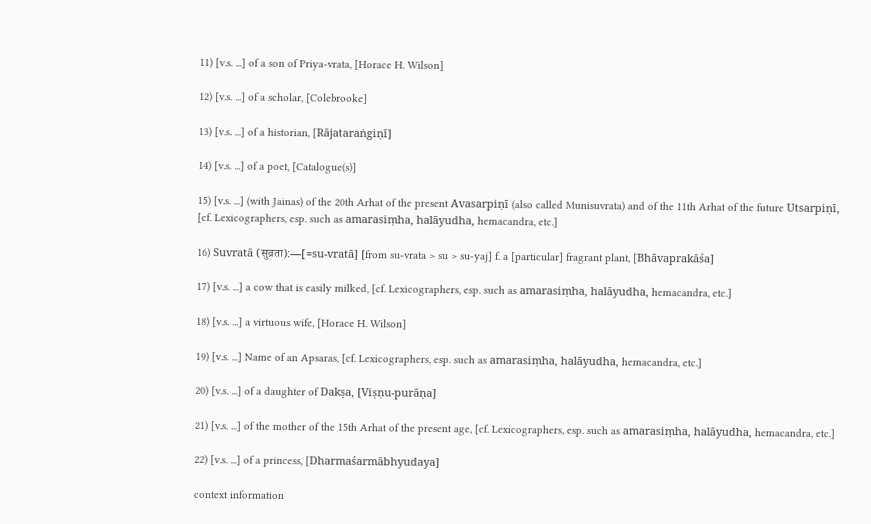11) [v.s. ...] of a son of Priya-vrata, [Horace H. Wilson]

12) [v.s. ...] of a scholar, [Colebrooke]

13) [v.s. ...] of a historian, [Rājataraṅgiṇī]

14) [v.s. ...] of a poet, [Catalogue(s)]

15) [v.s. ...] (with Jainas) of the 20th Arhat of the present Avasarpiṇī (also called Munisuvrata) and of the 11th Arhat of the future Utsarpiṇī, [cf. Lexicographers, esp. such as amarasiṃha, halāyudha, hemacandra, etc.]

16) Suvratā (सुव्रता):—[=su-vratā] [from su-vrata > su > su-yaj] f. a [particular] fragrant plant, [Bhāvaprakāśa]

17) [v.s. ...] a cow that is easily milked, [cf. Lexicographers, esp. such as amarasiṃha, halāyudha, hemacandra, etc.]

18) [v.s. ...] a virtuous wife, [Horace H. Wilson]

19) [v.s. ...] Name of an Apsaras, [cf. Lexicographers, esp. such as amarasiṃha, halāyudha, hemacandra, etc.]

20) [v.s. ...] of a daughter of Dakṣa, [Viṣṇu-purāṇa]

21) [v.s. ...] of the mother of the 15th Arhat of the present age, [cf. Lexicographers, esp. such as amarasiṃha, halāyudha, hemacandra, etc.]

22) [v.s. ...] of a princess, [Dharmaśarmābhyudaya]

context information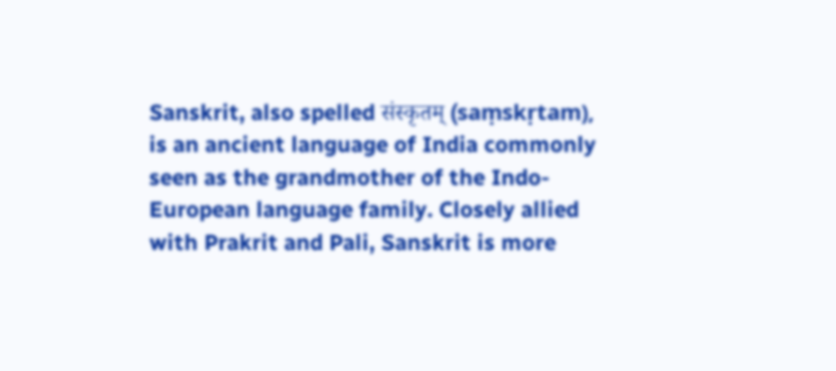Sanskrit, also spelled संस्कृतम् (saṃskṛtam), is an ancient language of India commonly seen as the grandmother of the Indo-European language family. Closely allied with Prakrit and Pali, Sanskrit is more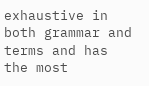exhaustive in both grammar and terms and has the most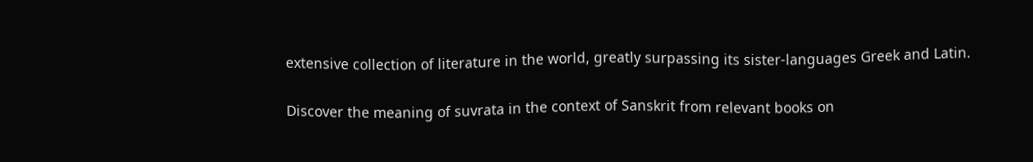extensive collection of literature in the world, greatly surpassing its sister-languages Greek and Latin.

Discover the meaning of suvrata in the context of Sanskrit from relevant books on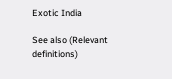Exotic India

See also (Relevant definitions)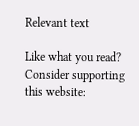Relevant text

Like what you read? Consider supporting this website: